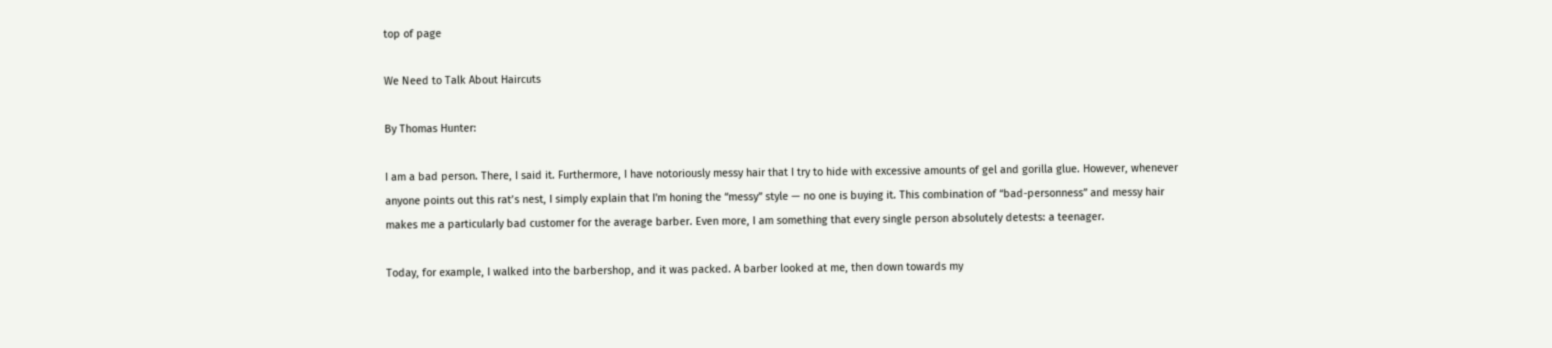top of page

We Need to Talk About Haircuts

By Thomas Hunter:

I am a bad person. There, I said it. Furthermore, I have notoriously messy hair that I try to hide with excessive amounts of gel and gorilla glue. However, whenever anyone points out this rat’s nest, I simply explain that I'm honing the “messy” style — no one is buying it. This combination of “bad-personness” and messy hair makes me a particularly bad customer for the average barber. Even more, I am something that every single person absolutely detests: a teenager.

Today, for example, I walked into the barbershop, and it was packed. A barber looked at me, then down towards my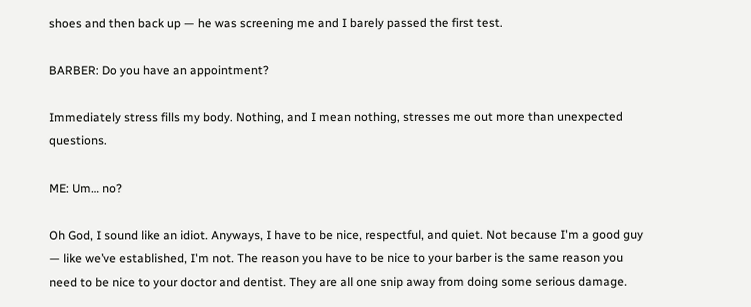shoes and then back up — he was screening me and I barely passed the first test.

BARBER: Do you have an appointment?

Immediately stress fills my body. Nothing, and I mean nothing, stresses me out more than unexpected questions.

ME: Um… no?

Oh God, I sound like an idiot. Anyways, I have to be nice, respectful, and quiet. Not because I'm a good guy — like we’ve established, I'm not. The reason you have to be nice to your barber is the same reason you need to be nice to your doctor and dentist. They are all one snip away from doing some serious damage.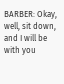BARBER: Okay, well, sit down, and I will be with you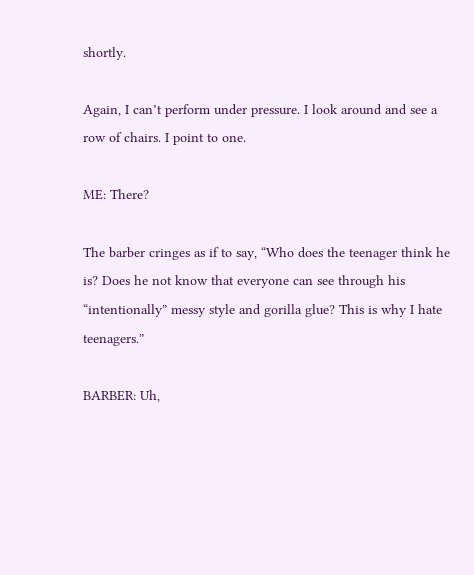shortly.

Again, I can’t perform under pressure. I look around and see a row of chairs. I point to one.

ME: There?

The barber cringes as if to say, “Who does the teenager think he is? Does he not know that everyone can see through his “intentionally” messy style and gorilla glue? This is why I hate teenagers.”

BARBER: Uh,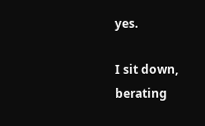yes.

I sit down, berating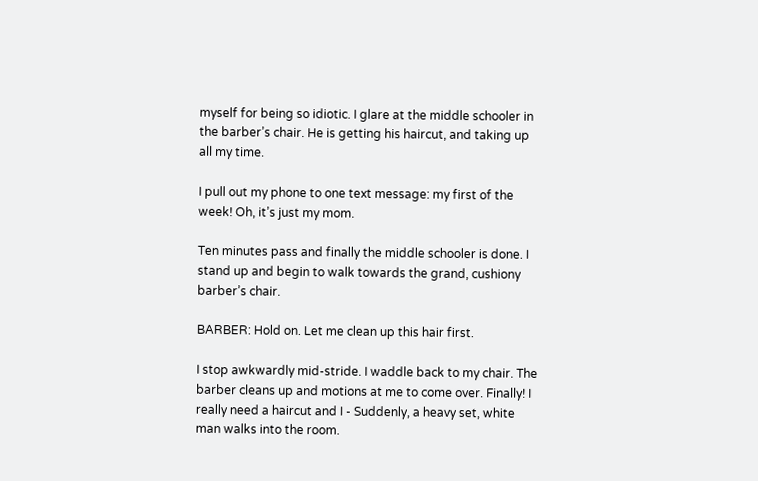myself for being so idiotic. I glare at the middle schooler in the barber’s chair. He is getting his haircut, and taking up all my time.

I pull out my phone to one text message: my first of the week! Oh, it’s just my mom.

Ten minutes pass and finally the middle schooler is done. I stand up and begin to walk towards the grand, cushiony barber’s chair.

BARBER: Hold on. Let me clean up this hair first.

I stop awkwardly mid-stride. I waddle back to my chair. The barber cleans up and motions at me to come over. Finally! I really need a haircut and I - Suddenly, a heavy set, white man walks into the room.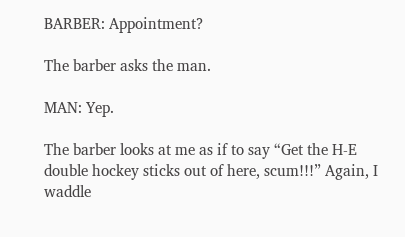BARBER: Appointment?

The barber asks the man.

MAN: Yep.

The barber looks at me as if to say “Get the H-E double hockey sticks out of here, scum!!!” Again, I waddle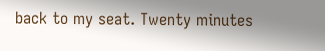back to my seat. Twenty minutes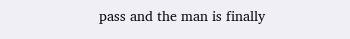pass and the man is finally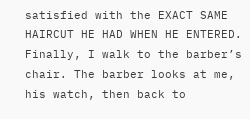satisfied with the EXACT SAME HAIRCUT HE HAD WHEN HE ENTERED. Finally, I walk to the barber’s chair. The barber looks at me, his watch, then back to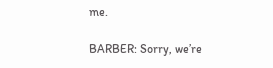me.

BARBER: Sorry, we’re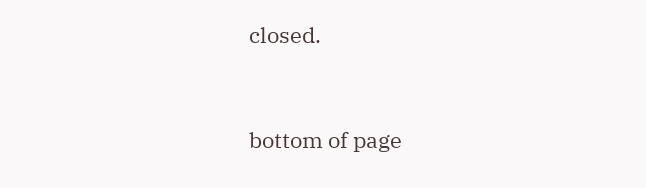closed.


bottom of page